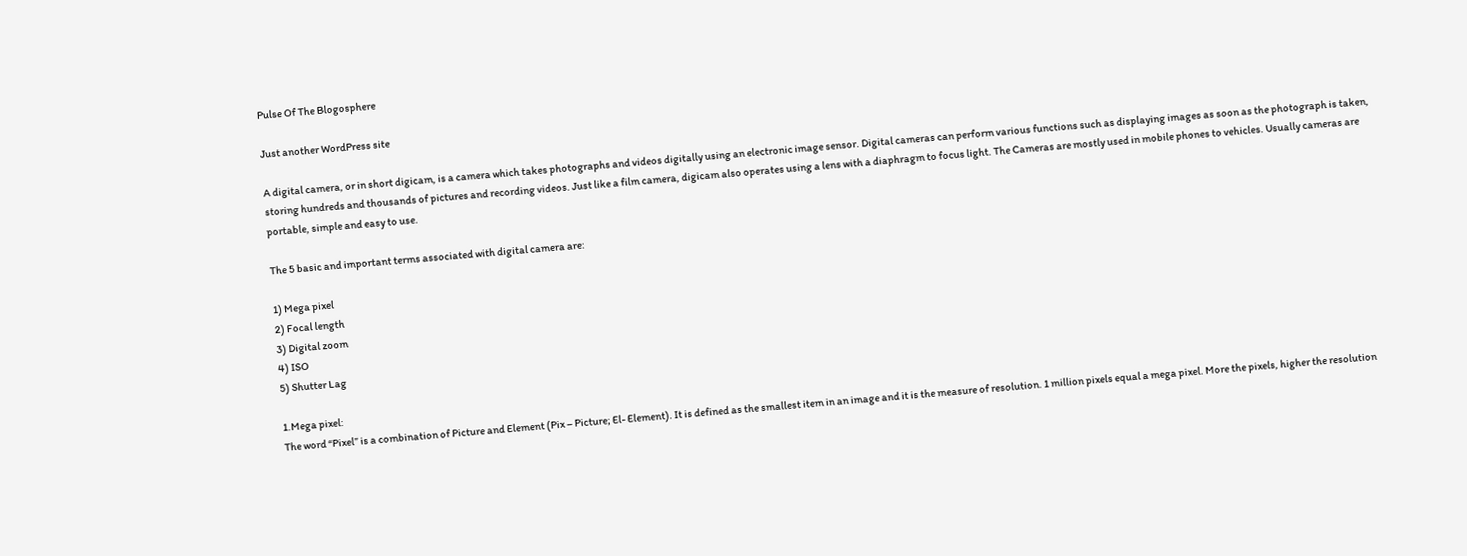Pulse Of The Blogosphere

Just another WordPress site

A digital camera, or in short digicam, is a camera which takes photographs and videos digitally using an electronic image sensor. Digital cameras can perform various functions such as displaying images as soon as the photograph is taken, storing hundreds and thousands of pictures and recording videos. Just like a film camera, digicam also operates using a lens with a diaphragm to focus light. The Cameras are mostly used in mobile phones to vehicles. Usually cameras are portable, simple and easy to use.

The 5 basic and important terms associated with digital camera are:

1) Mega pixel
2) Focal length
3) Digital zoom
4) ISO
5) Shutter Lag

1.Mega pixel:
The word “Pixel” is a combination of Picture and Element (Pix – Picture; El- Element). It is defined as the smallest item in an image and it is the measure of resolution. 1 million pixels equal a mega pixel. More the pixels, higher the resolution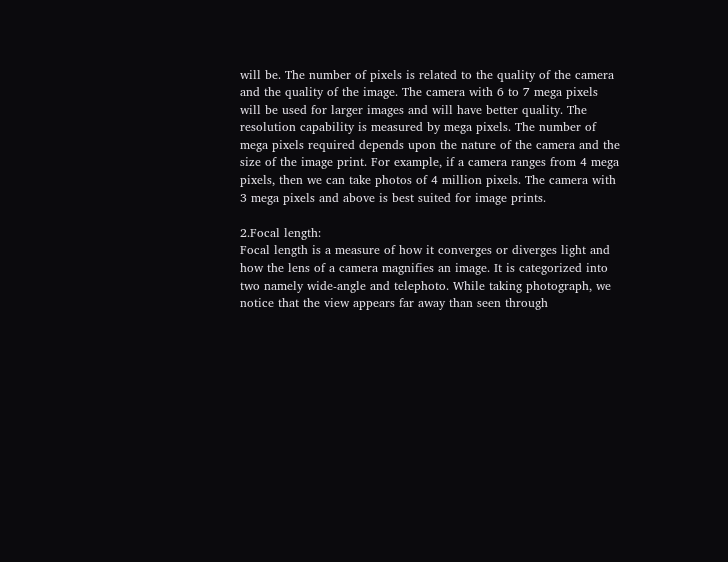will be. The number of pixels is related to the quality of the camera and the quality of the image. The camera with 6 to 7 mega pixels will be used for larger images and will have better quality. The resolution capability is measured by mega pixels. The number of mega pixels required depends upon the nature of the camera and the size of the image print. For example, if a camera ranges from 4 mega pixels, then we can take photos of 4 million pixels. The camera with 3 mega pixels and above is best suited for image prints.

2.Focal length:
Focal length is a measure of how it converges or diverges light and how the lens of a camera magnifies an image. It is categorized into two namely wide-angle and telephoto. While taking photograph, we notice that the view appears far away than seen through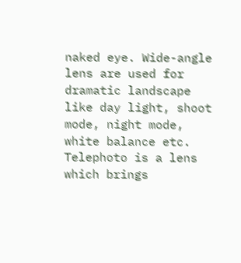naked eye. Wide-angle lens are used for dramatic landscape like day light, shoot mode, night mode, white balance etc. Telephoto is a lens which brings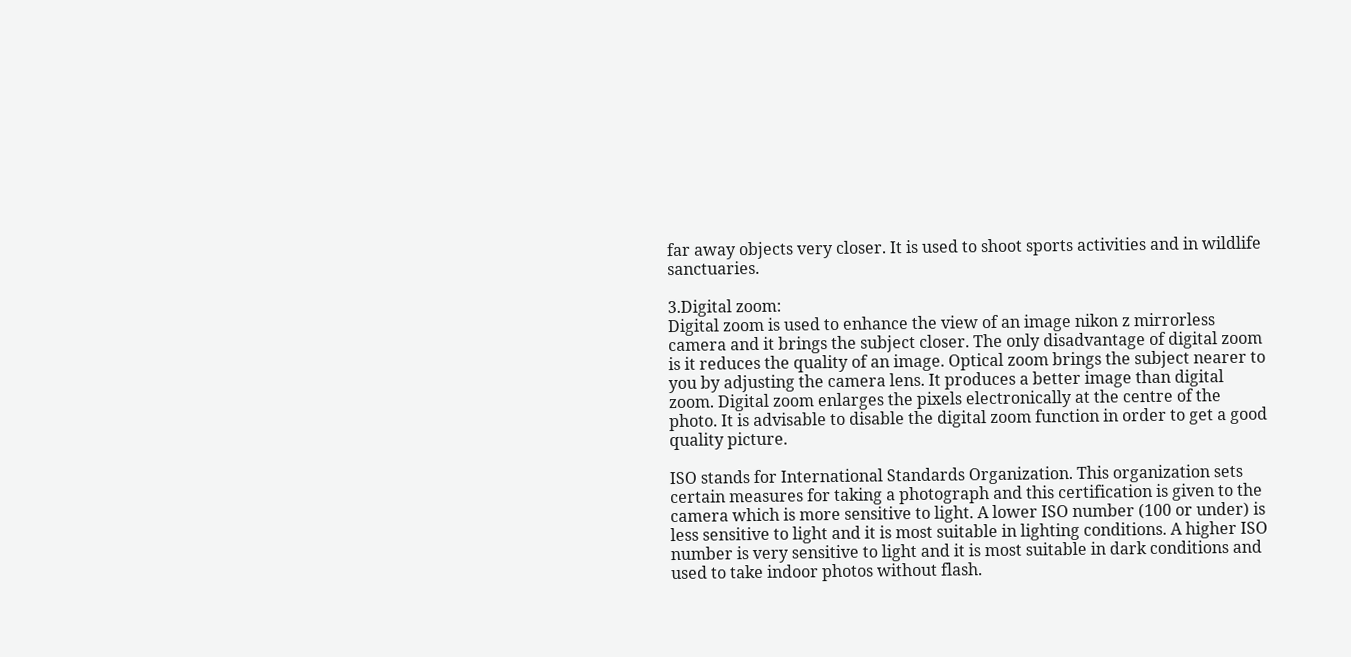far away objects very closer. It is used to shoot sports activities and in wildlife sanctuaries.

3.Digital zoom:
Digital zoom is used to enhance the view of an image nikon z mirrorless camera and it brings the subject closer. The only disadvantage of digital zoom is it reduces the quality of an image. Optical zoom brings the subject nearer to you by adjusting the camera lens. It produces a better image than digital zoom. Digital zoom enlarges the pixels electronically at the centre of the photo. It is advisable to disable the digital zoom function in order to get a good quality picture.

ISO stands for International Standards Organization. This organization sets certain measures for taking a photograph and this certification is given to the camera which is more sensitive to light. A lower ISO number (100 or under) is less sensitive to light and it is most suitable in lighting conditions. A higher ISO number is very sensitive to light and it is most suitable in dark conditions and used to take indoor photos without flash.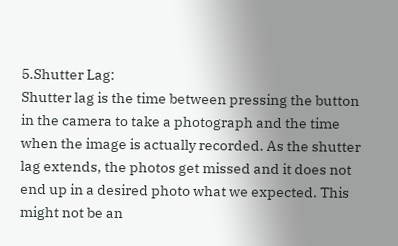5.Shutter Lag:
Shutter lag is the time between pressing the button in the camera to take a photograph and the time when the image is actually recorded. As the shutter lag extends, the photos get missed and it does not end up in a desired photo what we expected. This might not be an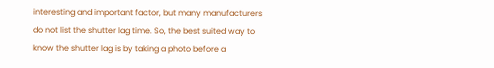interesting and important factor, but many manufacturers do not list the shutter lag time. So, the best suited way to know the shutter lag is by taking a photo before a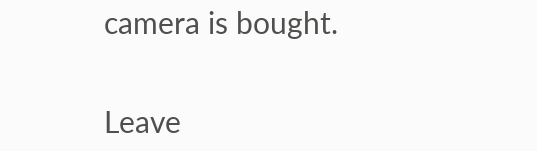camera is bought.


Leave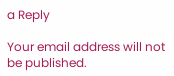a Reply

Your email address will not be published.